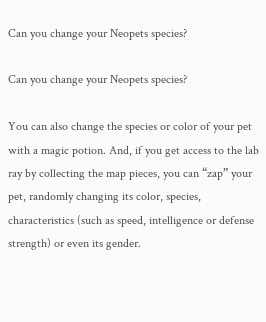Can you change your Neopets species?

Can you change your Neopets species?

You can also change the species or color of your pet with a magic potion. And, if you get access to the lab ray by collecting the map pieces, you can “zap” your pet, randomly changing its color, species, characteristics (such as speed, intelligence or defense strength) or even its gender.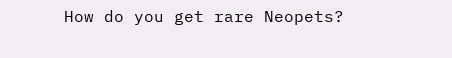How do you get rare Neopets?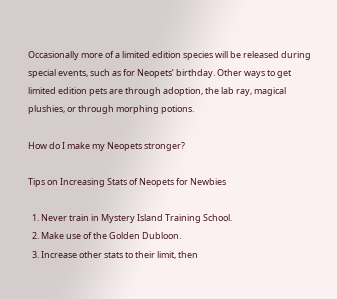Occasionally more of a limited edition species will be released during special events, such as for Neopets’ birthday. Other ways to get limited edition pets are through adoption, the lab ray, magical plushies, or through morphing potions.

How do I make my Neopets stronger?

Tips on Increasing Stats of Neopets for Newbies

  1. Never train in Mystery Island Training School.
  2. Make use of the Golden Dubloon.
  3. Increase other stats to their limit, then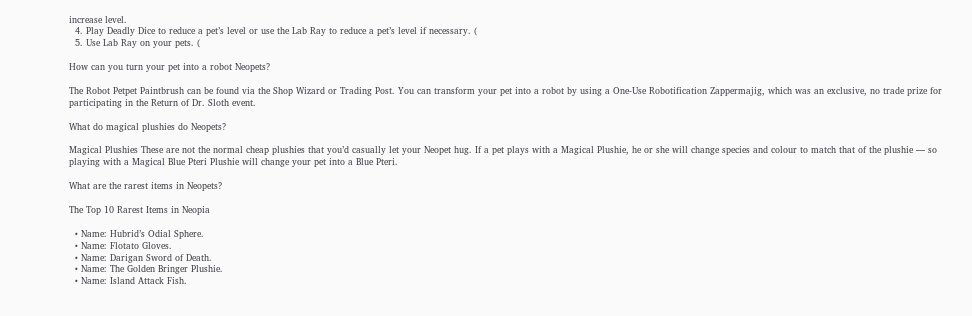increase level.
  4. Play Deadly Dice to reduce a pet’s level or use the Lab Ray to reduce a pet’s level if necessary. (
  5. Use Lab Ray on your pets. (

How can you turn your pet into a robot Neopets?

The Robot Petpet Paintbrush can be found via the Shop Wizard or Trading Post. You can transform your pet into a robot by using a One-Use Robotification Zappermajig, which was an exclusive, no trade prize for participating in the Return of Dr. Sloth event.

What do magical plushies do Neopets?

Magical Plushies These are not the normal cheap plushies that you’d casually let your Neopet hug. If a pet plays with a Magical Plushie, he or she will change species and colour to match that of the plushie — so playing with a Magical Blue Pteri Plushie will change your pet into a Blue Pteri.

What are the rarest items in Neopets?

The Top 10 Rarest Items in Neopia

  • Name: Hubrid’s Odial Sphere.
  • Name: Flotato Gloves.
  • Name: Darigan Sword of Death.
  • Name: The Golden Bringer Plushie.
  • Name: Island Attack Fish.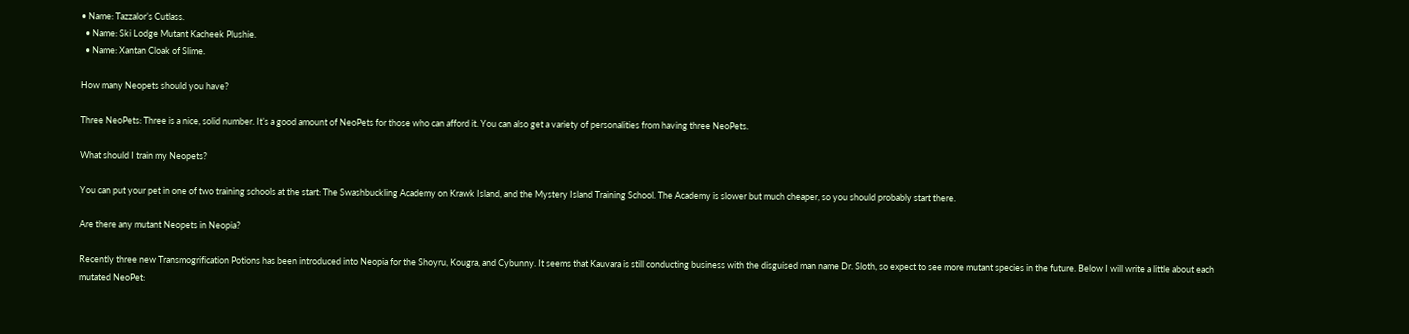• Name: Tazzalor’s Cutlass.
  • Name: Ski Lodge Mutant Kacheek Plushie.
  • Name: Xantan Cloak of Slime.

How many Neopets should you have?

Three NeoPets: Three is a nice, solid number. It’s a good amount of NeoPets for those who can afford it. You can also get a variety of personalities from having three NeoPets.

What should I train my Neopets?

You can put your pet in one of two training schools at the start: The Swashbuckling Academy on Krawk Island, and the Mystery Island Training School. The Academy is slower but much cheaper, so you should probably start there.

Are there any mutant Neopets in Neopia?

Recently three new Transmogrification Potions has been introduced into Neopia for the Shoyru, Kougra, and Cybunny. It seems that Kauvara is still conducting business with the disguised man name Dr. Sloth, so expect to see more mutant species in the future. Below I will write a little about each mutated NeoPet: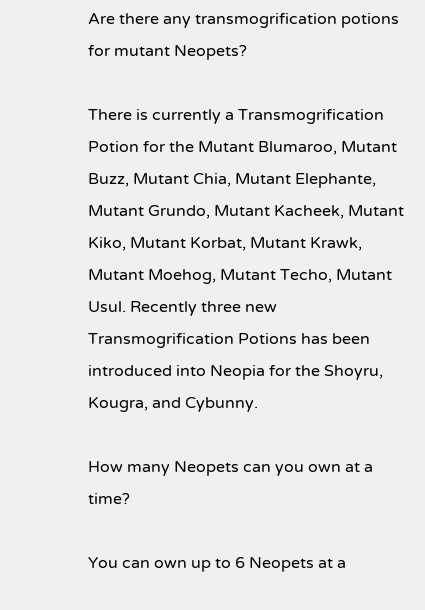Are there any transmogrification potions for mutant Neopets?

There is currently a Transmogrification Potion for the Mutant Blumaroo, Mutant Buzz, Mutant Chia, Mutant Elephante, Mutant Grundo, Mutant Kacheek, Mutant Kiko, Mutant Korbat, Mutant Krawk, Mutant Moehog, Mutant Techo, Mutant Usul. Recently three new Transmogrification Potions has been introduced into Neopia for the Shoyru, Kougra, and Cybunny.

How many Neopets can you own at a time?

You can own up to 6 Neopets at a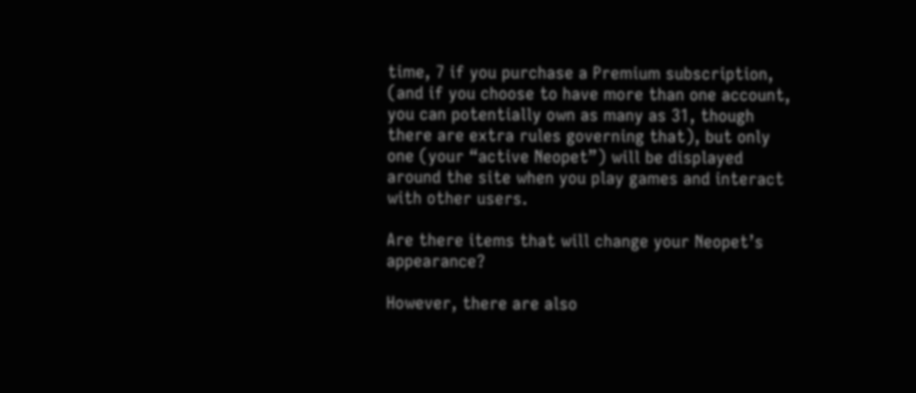time, 7 if you purchase a Premium subscription, (and if you choose to have more than one account, you can potentially own as many as 31, though there are extra rules governing that), but only one (your “active Neopet”) will be displayed around the site when you play games and interact with other users.

Are there items that will change your Neopet’s appearance?

However, there are also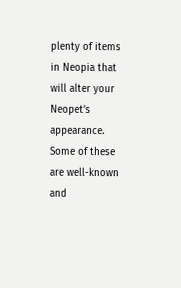plenty of items in Neopia that will alter your Neopet’s appearance. Some of these are well-known and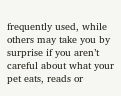frequently used, while others may take you by surprise if you aren’t careful about what your pet eats, reads or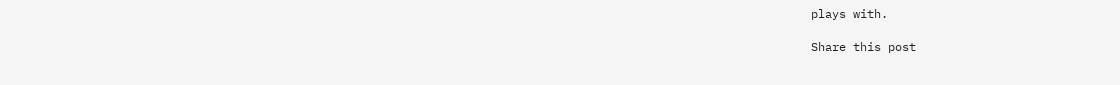plays with.

Share this post